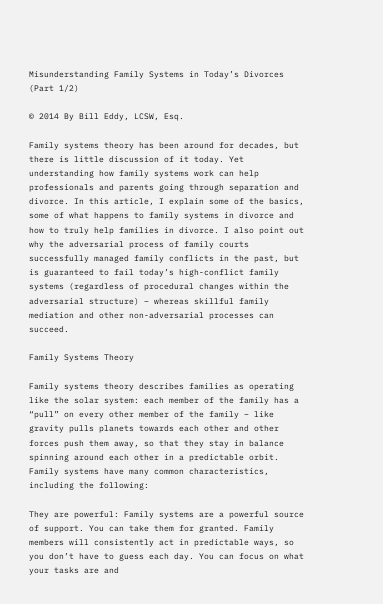Misunderstanding Family Systems in Today’s Divorces (Part 1/2)

© 2014 By Bill Eddy, LCSW, Esq.

Family systems theory has been around for decades, but there is little discussion of it today. Yet understanding how family systems work can help professionals and parents going through separation and divorce. In this article, I explain some of the basics, some of what happens to family systems in divorce and how to truly help families in divorce. I also point out why the adversarial process of family courts successfully managed family conflicts in the past, but is guaranteed to fail today’s high-conflict family systems (regardless of procedural changes within the adversarial structure) – whereas skillful family mediation and other non-adversarial processes can succeed.

Family Systems Theory

Family systems theory describes families as operating like the solar system: each member of the family has a “pull” on every other member of the family – like gravity pulls planets towards each other and other forces push them away, so that they stay in balance spinning around each other in a predictable orbit. Family systems have many common characteristics, including the following:

They are powerful: Family systems are a powerful source of support. You can take them for granted. Family members will consistently act in predictable ways, so you don’t have to guess each day. You can focus on what your tasks are and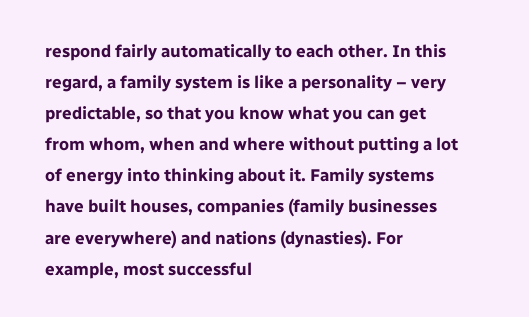respond fairly automatically to each other. In this regard, a family system is like a personality – very predictable, so that you know what you can get from whom, when and where without putting a lot of energy into thinking about it. Family systems have built houses, companies (family businesses are everywhere) and nations (dynasties). For example, most successful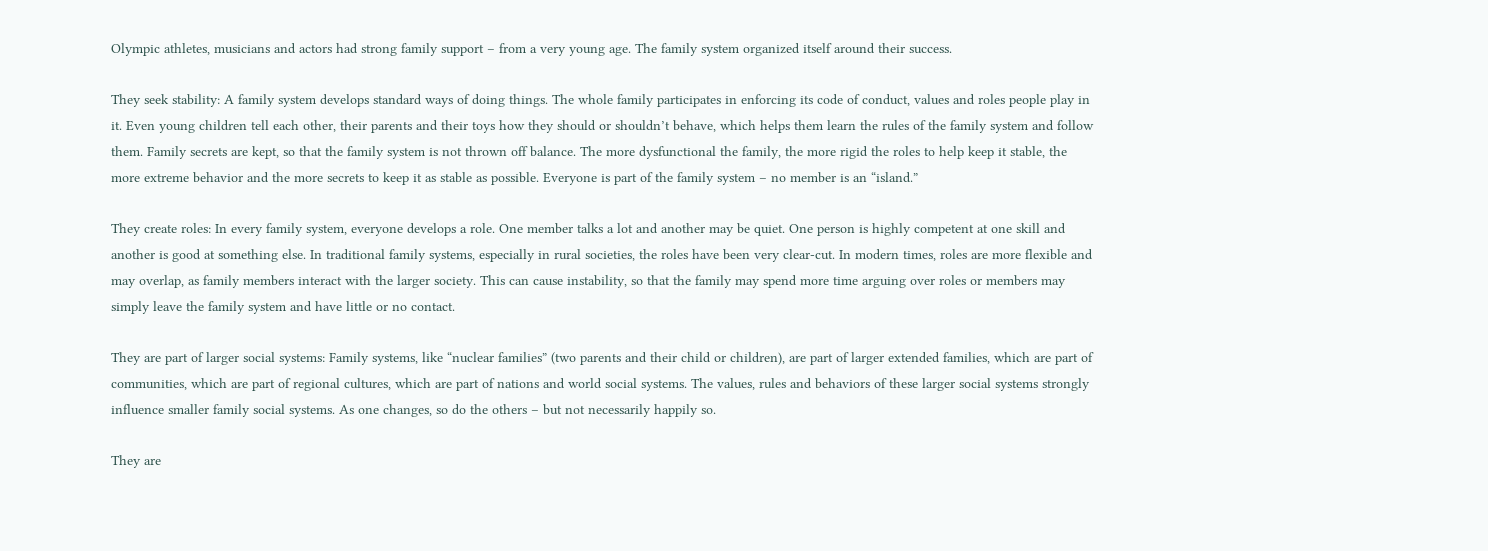Olympic athletes, musicians and actors had strong family support – from a very young age. The family system organized itself around their success.

They seek stability: A family system develops standard ways of doing things. The whole family participates in enforcing its code of conduct, values and roles people play in it. Even young children tell each other, their parents and their toys how they should or shouldn’t behave, which helps them learn the rules of the family system and follow them. Family secrets are kept, so that the family system is not thrown off balance. The more dysfunctional the family, the more rigid the roles to help keep it stable, the more extreme behavior and the more secrets to keep it as stable as possible. Everyone is part of the family system – no member is an “island.”

They create roles: In every family system, everyone develops a role. One member talks a lot and another may be quiet. One person is highly competent at one skill and another is good at something else. In traditional family systems, especially in rural societies, the roles have been very clear-cut. In modern times, roles are more flexible and may overlap, as family members interact with the larger society. This can cause instability, so that the family may spend more time arguing over roles or members may simply leave the family system and have little or no contact.

They are part of larger social systems: Family systems, like “nuclear families” (two parents and their child or children), are part of larger extended families, which are part of communities, which are part of regional cultures, which are part of nations and world social systems. The values, rules and behaviors of these larger social systems strongly influence smaller family social systems. As one changes, so do the others – but not necessarily happily so.

They are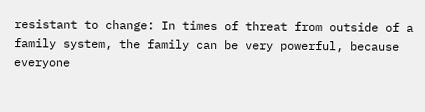resistant to change: In times of threat from outside of a family system, the family can be very powerful, because everyone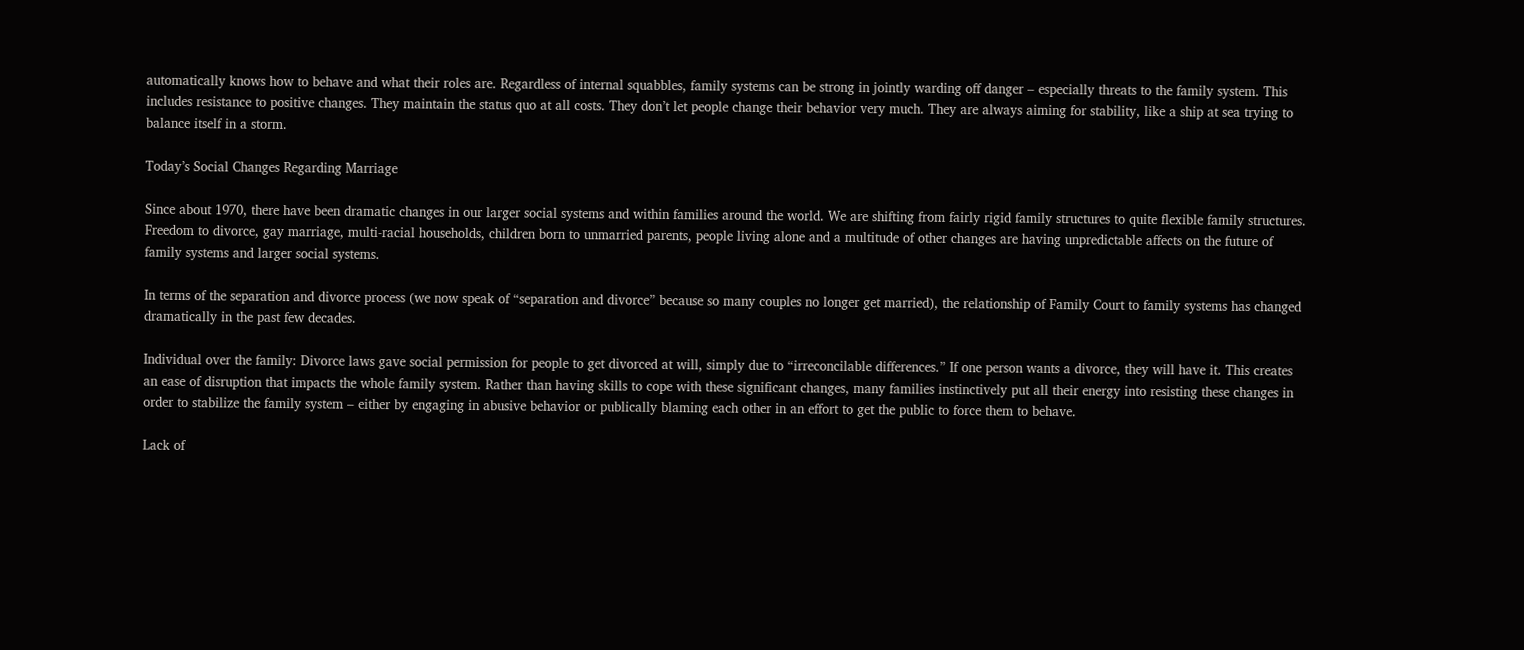automatically knows how to behave and what their roles are. Regardless of internal squabbles, family systems can be strong in jointly warding off danger – especially threats to the family system. This includes resistance to positive changes. They maintain the status quo at all costs. They don’t let people change their behavior very much. They are always aiming for stability, like a ship at sea trying to balance itself in a storm.

Today’s Social Changes Regarding Marriage

Since about 1970, there have been dramatic changes in our larger social systems and within families around the world. We are shifting from fairly rigid family structures to quite flexible family structures. Freedom to divorce, gay marriage, multi-racial households, children born to unmarried parents, people living alone and a multitude of other changes are having unpredictable affects on the future of family systems and larger social systems.

In terms of the separation and divorce process (we now speak of “separation and divorce” because so many couples no longer get married), the relationship of Family Court to family systems has changed dramatically in the past few decades.

Individual over the family: Divorce laws gave social permission for people to get divorced at will, simply due to “irreconcilable differences.” If one person wants a divorce, they will have it. This creates an ease of disruption that impacts the whole family system. Rather than having skills to cope with these significant changes, many families instinctively put all their energy into resisting these changes in order to stabilize the family system – either by engaging in abusive behavior or publically blaming each other in an effort to get the public to force them to behave.

Lack of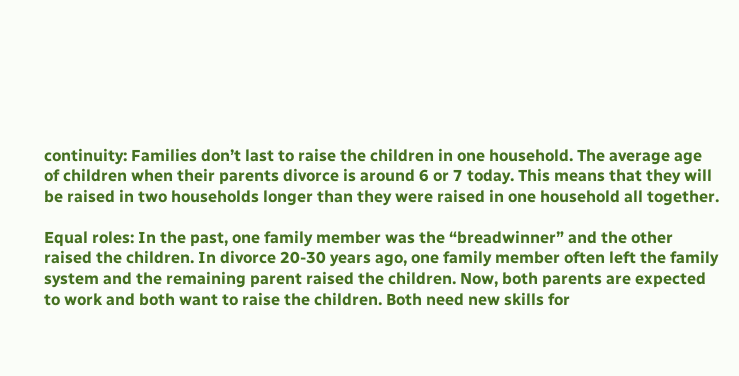continuity: Families don’t last to raise the children in one household. The average age of children when their parents divorce is around 6 or 7 today. This means that they will be raised in two households longer than they were raised in one household all together.

Equal roles: In the past, one family member was the “breadwinner” and the other raised the children. In divorce 20-30 years ago, one family member often left the family system and the remaining parent raised the children. Now, both parents are expected to work and both want to raise the children. Both need new skills for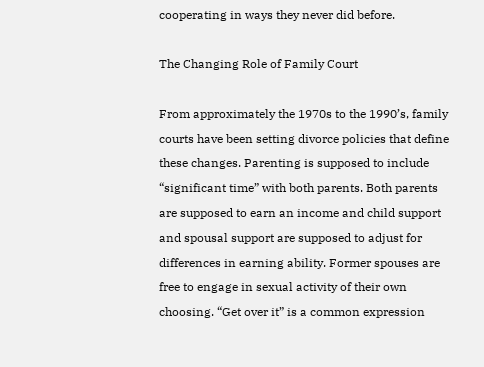cooperating in ways they never did before.

The Changing Role of Family Court

From approximately the 1970s to the 1990’s, family courts have been setting divorce policies that define these changes. Parenting is supposed to include “significant time” with both parents. Both parents are supposed to earn an income and child support and spousal support are supposed to adjust for differences in earning ability. Former spouses are free to engage in sexual activity of their own choosing. “Get over it” is a common expression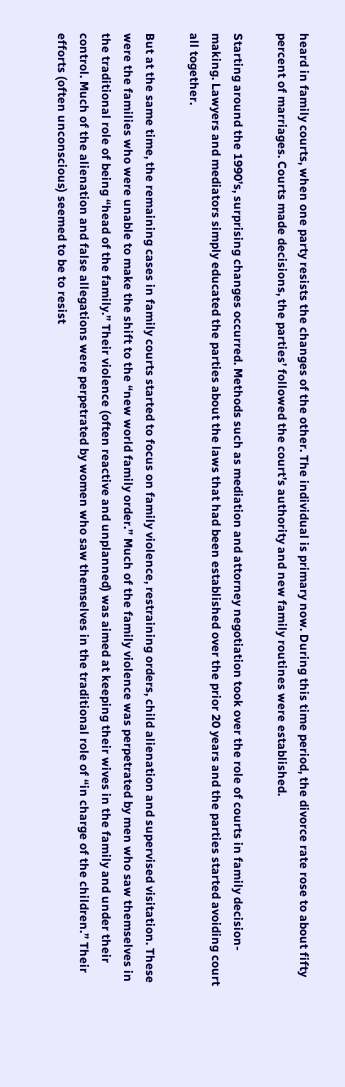heard in family courts, when one party resists the changes of the other. The individual is primary now. During this time period, the divorce rate rose to about fifty percent of marriages. Courts made decisions, the parties’ followed the court’s authority and new family routines were established.

Starting around the 1990’s, surprising changes occurred. Methods such as mediation and attorney negotiation took over the role of courts in family decision-making. Lawyers and mediators simply educated the parties about the laws that had been established over the prior 20 years and the parties started avoiding court all together.

But at the same time, the remaining cases in family courts started to focus on family violence, restraining orders, child alienation and supervised visitation. These were the families who were unable to make the shift to the “new world family order.” Much of the family violence was perpetrated by men who saw themselves in the traditional role of being “head of the family.” Their violence (often reactive and unplanned) was aimed at keeping their wives in the family and under their control. Much of the alienation and false allegations were perpetrated by women who saw themselves in the traditional role of “in charge of the children.” Their efforts (often unconscious) seemed to be to resist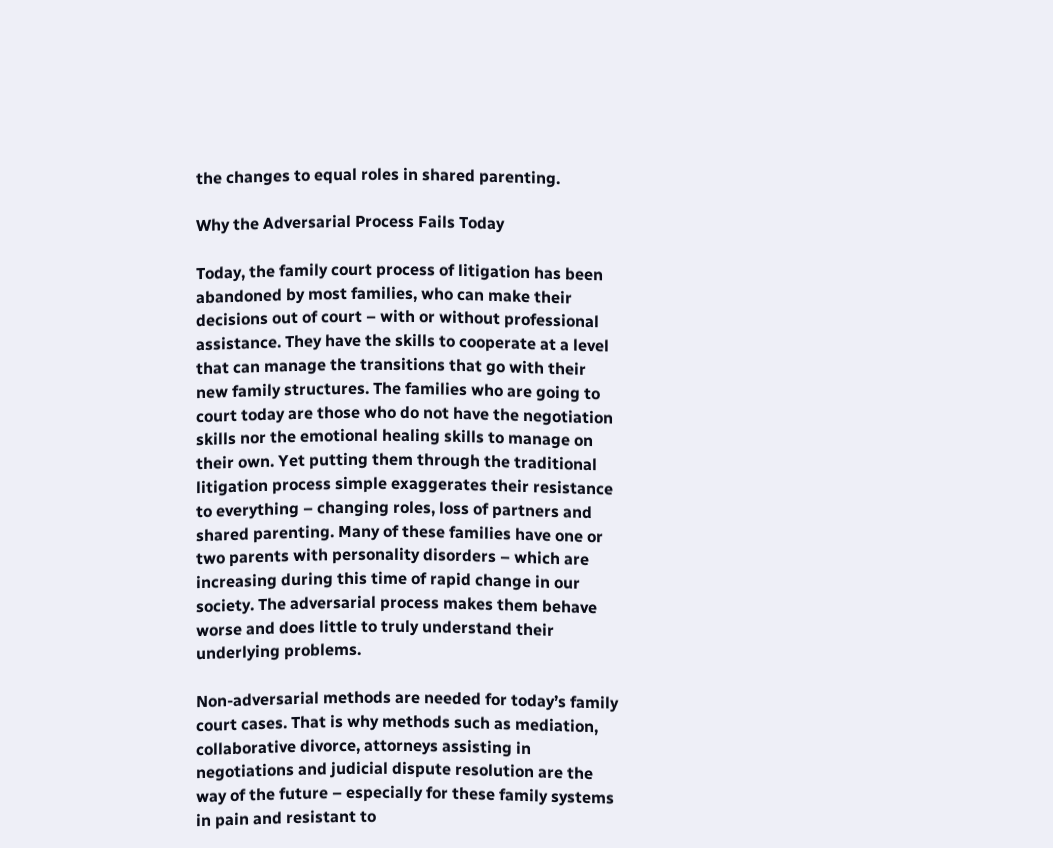the changes to equal roles in shared parenting.

Why the Adversarial Process Fails Today

Today, the family court process of litigation has been abandoned by most families, who can make their decisions out of court – with or without professional assistance. They have the skills to cooperate at a level that can manage the transitions that go with their new family structures. The families who are going to court today are those who do not have the negotiation skills nor the emotional healing skills to manage on their own. Yet putting them through the traditional litigation process simple exaggerates their resistance to everything – changing roles, loss of partners and shared parenting. Many of these families have one or two parents with personality disorders – which are increasing during this time of rapid change in our society. The adversarial process makes them behave worse and does little to truly understand their underlying problems.

Non-adversarial methods are needed for today’s family court cases. That is why methods such as mediation, collaborative divorce, attorneys assisting in negotiations and judicial dispute resolution are the way of the future – especially for these family systems in pain and resistant to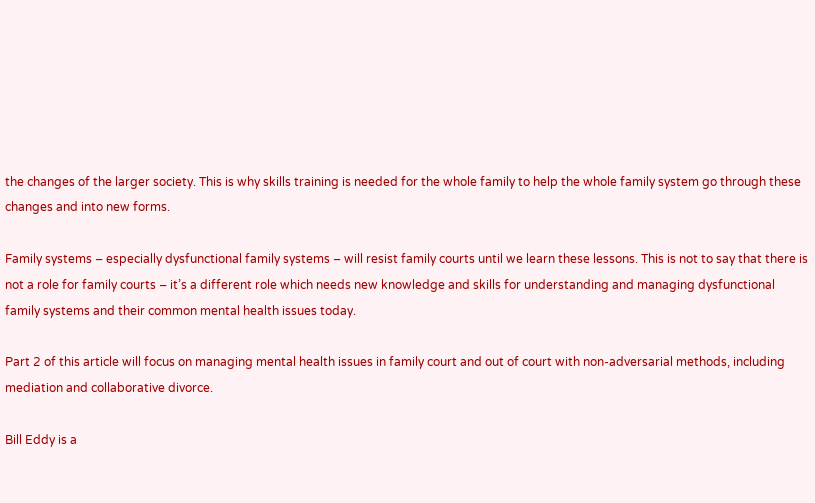the changes of the larger society. This is why skills training is needed for the whole family to help the whole family system go through these changes and into new forms.

Family systems – especially dysfunctional family systems – will resist family courts until we learn these lessons. This is not to say that there is not a role for family courts – it’s a different role which needs new knowledge and skills for understanding and managing dysfunctional family systems and their common mental health issues today.

Part 2 of this article will focus on managing mental health issues in family court and out of court with non-adversarial methods, including mediation and collaborative divorce.

Bill Eddy is a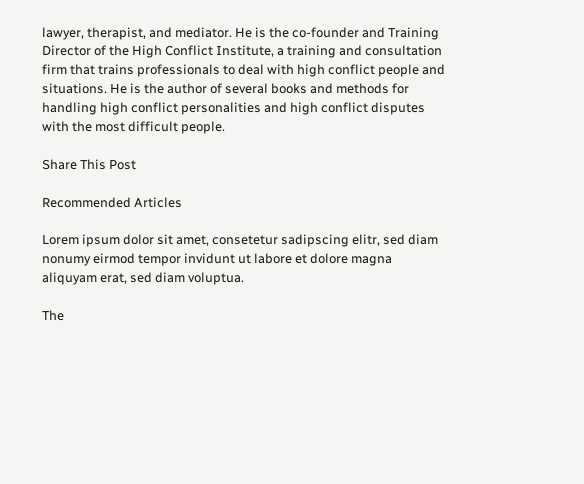lawyer, therapist, and mediator. He is the co-founder and Training Director of the High Conflict Institute, a training and consultation firm that trains professionals to deal with high conflict people and situations. He is the author of several books and methods for handling high conflict personalities and high conflict disputes with the most difficult people.

Share This Post

Recommended Articles

Lorem ipsum dolor sit amet, consetetur sadipscing elitr, sed diam nonumy eirmod tempor invidunt ut labore et dolore magna aliquyam erat, sed diam voluptua.

The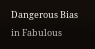Dangerous Bias in Fabulous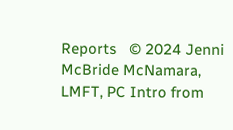Reports   © 2024 Jenni McBride McNamara, LMFT, PC Intro from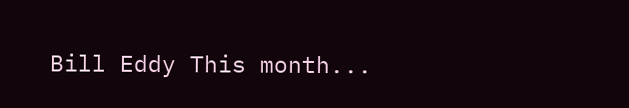Bill Eddy This month...